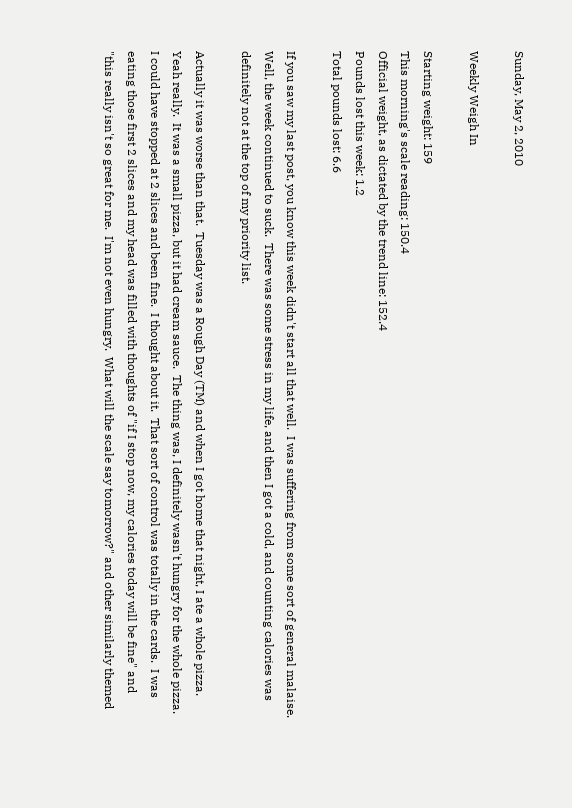Sunday, May 2, 2010

Weekly Weigh In

Starting weight: 159
This morning's scale reading: 150.4
Official weight, as dictated by the trend line: 152.4
Pounds lost this week: 1.2
Total pounds lost: 6.6

If you saw my last post, you know this week didn't start all that well.  I was suffering from some sort of general malaise.  Well, the week continued to suck.  There was some stress in my life, and then I got a cold, and counting calories was definitely not at the top of my priority list.

Actually it was worse than that.  Tuesday was a Rough Day (TM) and when I got home that night, I ate a whole pizza.  Yeah really.  It was a small pizza, but it had cream sauce.  The thing was, I definitely wasn't hungry for the whole pizza.  I could have stopped at 2 slices and been fine.  I thought about it.  That sort of control was totally in the cards.  I was eating those first 2 slices and my head was filled with thoughts of "if I stop now, my calories today will be fine" and "this really isn't so great for me.  I'm not even hungry.  What will the scale say tomorrow?" and other similarly themed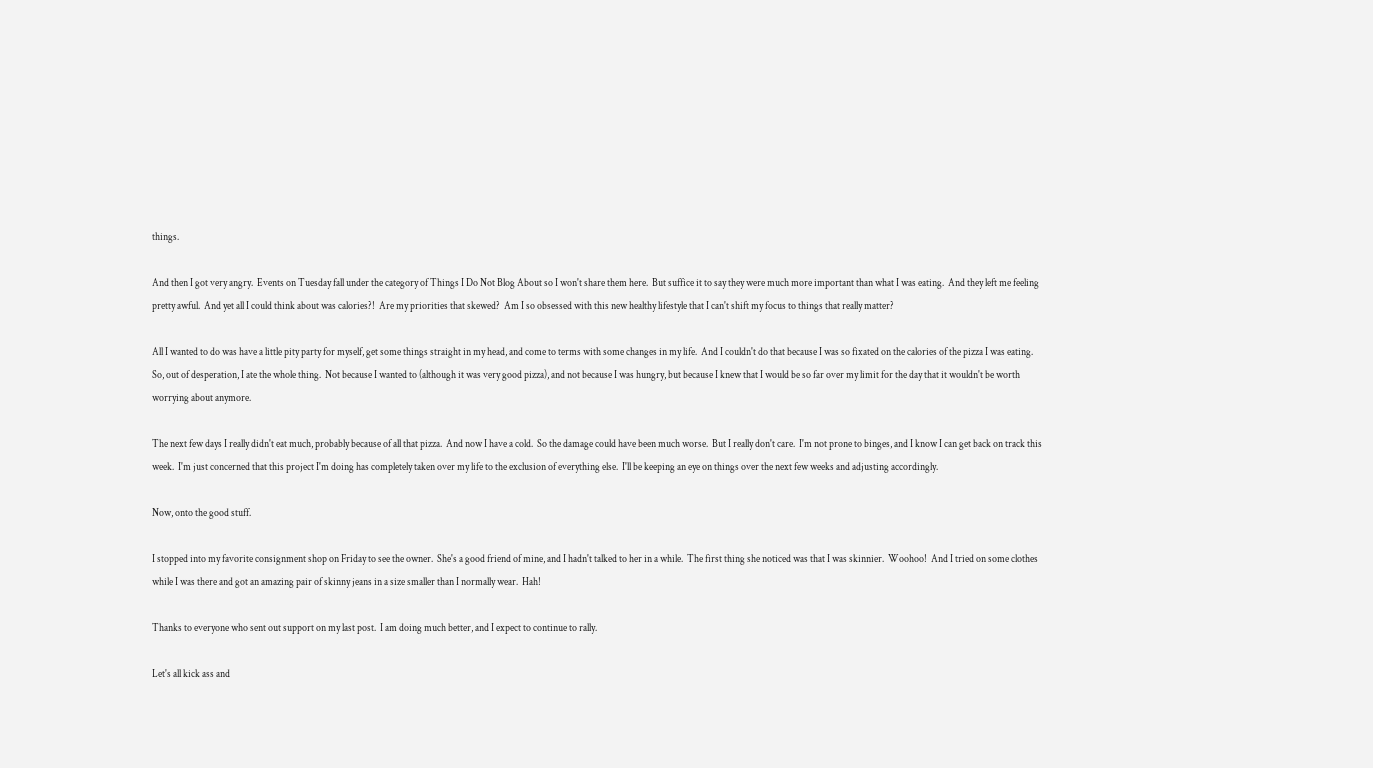things.

And then I got very angry.  Events on Tuesday fall under the category of Things I Do Not Blog About so I won't share them here.  But suffice it to say they were much more important than what I was eating.  And they left me feeling pretty awful.  And yet all I could think about was calories?!  Are my priorities that skewed?  Am I so obsessed with this new healthy lifestyle that I can't shift my focus to things that really matter?

All I wanted to do was have a little pity party for myself, get some things straight in my head, and come to terms with some changes in my life.  And I couldn't do that because I was so fixated on the calories of the pizza I was eating.  So, out of desperation, I ate the whole thing.  Not because I wanted to (although it was very good pizza), and not because I was hungry, but because I knew that I would be so far over my limit for the day that it wouldn't be worth worrying about anymore.

The next few days I really didn't eat much, probably because of all that pizza.  And now I have a cold.  So the damage could have been much worse.  But I really don't care.  I'm not prone to binges, and I know I can get back on track this week.  I'm just concerned that this project I'm doing has completely taken over my life to the exclusion of everything else.  I'll be keeping an eye on things over the next few weeks and adjusting accordingly.

Now, onto the good stuff.

I stopped into my favorite consignment shop on Friday to see the owner.  She's a good friend of mine, and I hadn't talked to her in a while.  The first thing she noticed was that I was skinnier.  Woohoo!  And I tried on some clothes while I was there and got an amazing pair of skinny jeans in a size smaller than I normally wear.  Hah!

Thanks to everyone who sent out support on my last post.  I am doing much better, and I expect to continue to rally.

Let's all kick ass and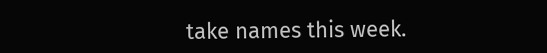take names this week.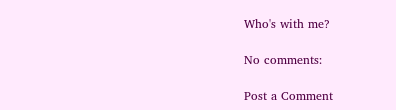Who's with me?

No comments:

Post a Comment